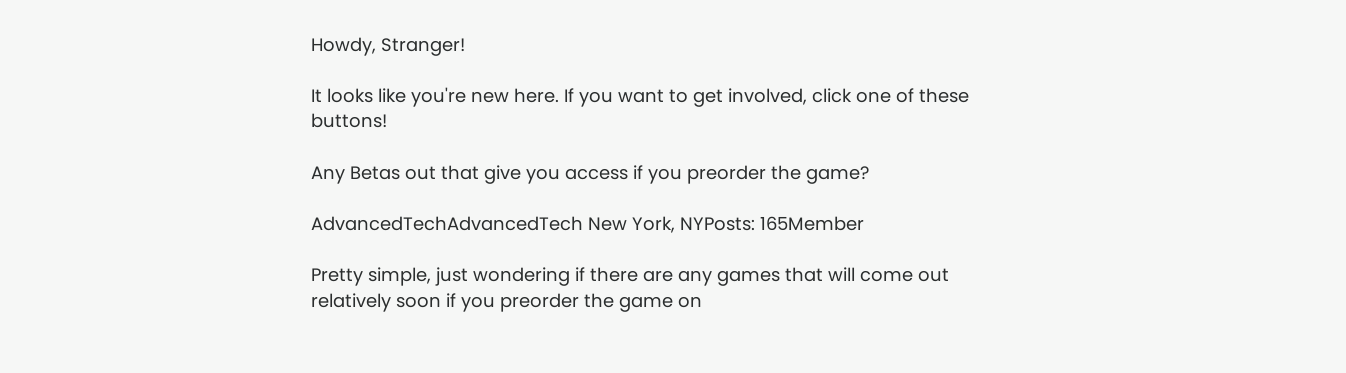Howdy, Stranger!

It looks like you're new here. If you want to get involved, click one of these buttons!

Any Betas out that give you access if you preorder the game?

AdvancedTechAdvancedTech New York, NYPosts: 165Member

Pretty simple, just wondering if there are any games that will come out relatively soon if you preorder the game on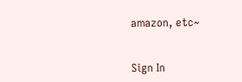amazon, etc~


Sign In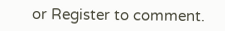or Register to comment.